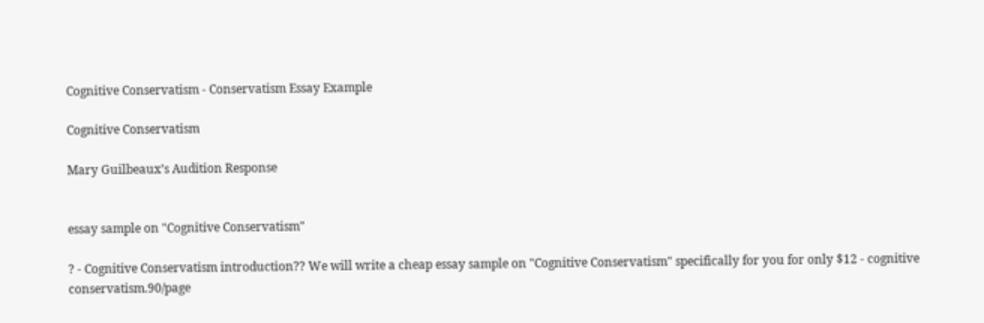Cognitive Conservatism - Conservatism Essay Example

Cognitive Conservatism

Mary Guilbeaux’s Audition Response


essay sample on "Cognitive Conservatism"

? - Cognitive Conservatism introduction?? We will write a cheap essay sample on "Cognitive Conservatism" specifically for you for only $12 - cognitive conservatism.90/page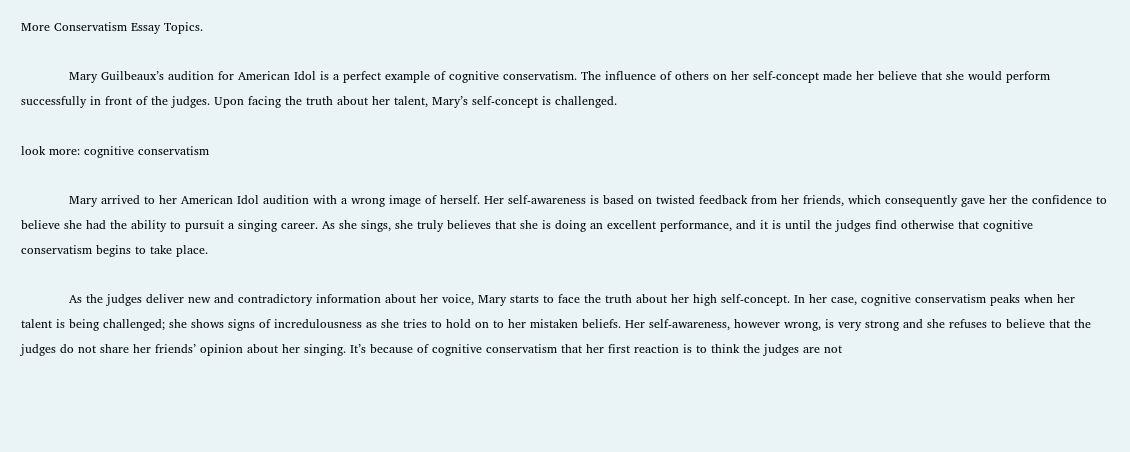More Conservatism Essay Topics.

            Mary Guilbeaux’s audition for American Idol is a perfect example of cognitive conservatism. The influence of others on her self-concept made her believe that she would perform successfully in front of the judges. Upon facing the truth about her talent, Mary’s self-concept is challenged.

look more: cognitive conservatism

            Mary arrived to her American Idol audition with a wrong image of herself. Her self-awareness is based on twisted feedback from her friends, which consequently gave her the confidence to believe she had the ability to pursuit a singing career. As she sings, she truly believes that she is doing an excellent performance, and it is until the judges find otherwise that cognitive conservatism begins to take place.

            As the judges deliver new and contradictory information about her voice, Mary starts to face the truth about her high self-concept. In her case, cognitive conservatism peaks when her talent is being challenged; she shows signs of incredulousness as she tries to hold on to her mistaken beliefs. Her self-awareness, however wrong, is very strong and she refuses to believe that the judges do not share her friends’ opinion about her singing. It’s because of cognitive conservatism that her first reaction is to think the judges are not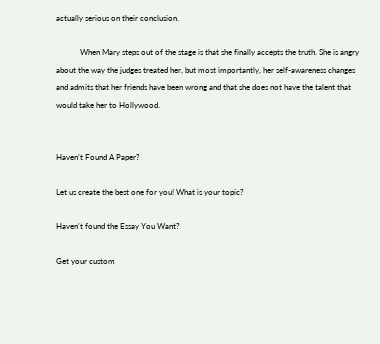actually serious on their conclusion.

            When Mary steps out of the stage is that she finally accepts the truth. She is angry about the way the judges treated her, but most importantly, her self-awareness changes and admits that her friends have been wrong and that she does not have the talent that would take her to Hollywood.


Haven’t Found A Paper?

Let us create the best one for you! What is your topic?

Haven't found the Essay You Want?

Get your custom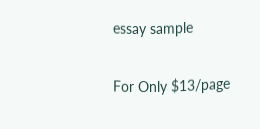essay sample

For Only $13/page